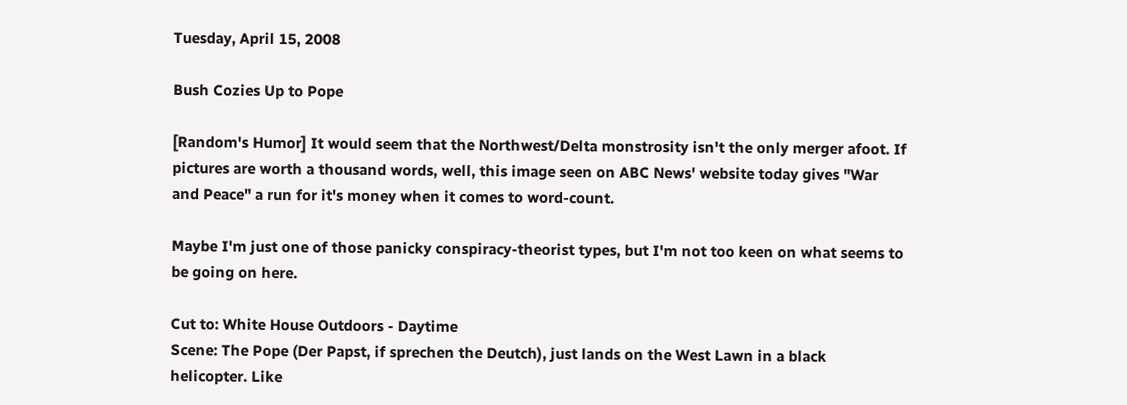Tuesday, April 15, 2008

Bush Cozies Up to Pope

[Random's Humor] It would seem that the Northwest/Delta monstrosity isn't the only merger afoot. If pictures are worth a thousand words, well, this image seen on ABC News' website today gives "War and Peace" a run for it's money when it comes to word-count.

Maybe I'm just one of those panicky conspiracy-theorist types, but I'm not too keen on what seems to be going on here.

Cut to: White House Outdoors - Daytime
Scene: The Pope (Der Papst, if sprechen the Deutch), just lands on the West Lawn in a black helicopter. Like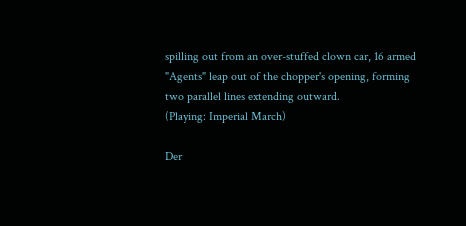spilling out from an over-stuffed clown car, 16 armed "Agents" leap out of the chopper's opening, forming two parallel lines extending outward.
(Playing: Imperial March)

Der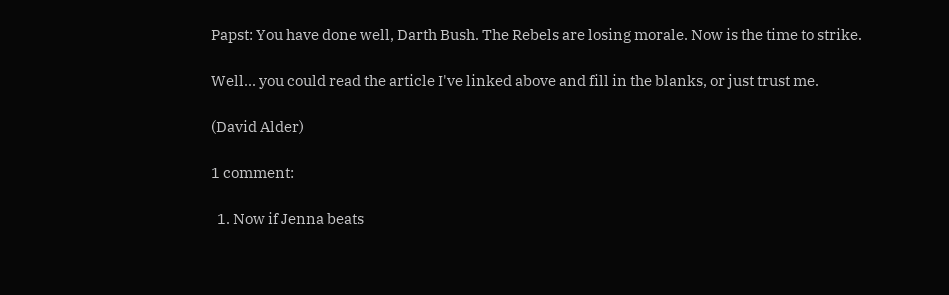Papst: You have done well, Darth Bush. The Rebels are losing morale. Now is the time to strike.

Well... you could read the article I've linked above and fill in the blanks, or just trust me.

(David Alder)

1 comment:

  1. Now if Jenna beats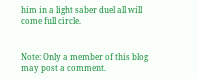him in a light saber duel all will come full circle.


Note: Only a member of this blog may post a comment.